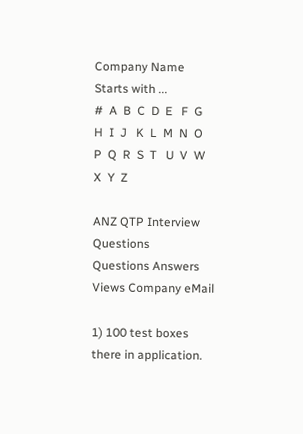Company Name Starts with ...
#  A  B  C  D  E   F  G  H  I  J   K  L  M  N  O   P  Q  R  S  T   U  V  W  X  Y  Z

ANZ QTP Interview Questions
Questions Answers Views Company eMail

1) 100 test boxes there in application.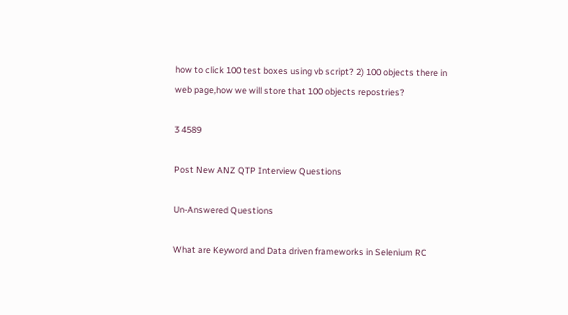how to click 100 test boxes using vb script? 2) 100 objects there in web page,how we will store that 100 objects repostries?

3 4589

Post New ANZ QTP Interview Questions

Un-Answered Questions

What are Keyword and Data driven frameworks in Selenium RC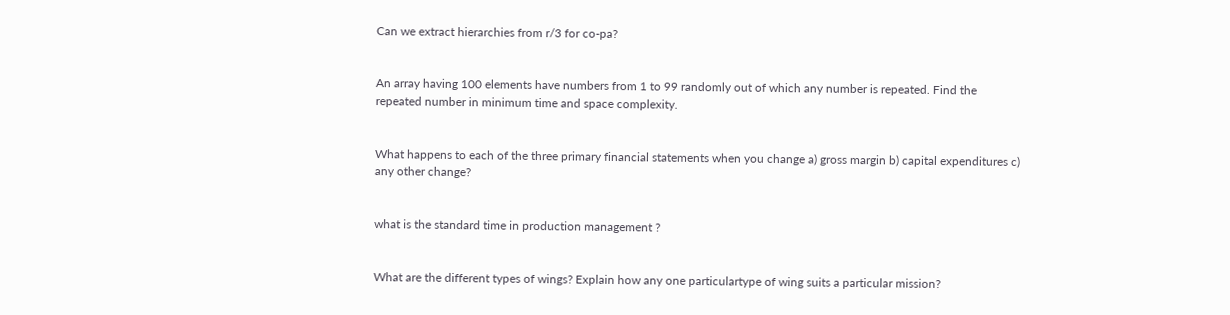Can we extract hierarchies from r/3 for co-pa?


An array having 100 elements have numbers from 1 to 99 randomly out of which any number is repeated. Find the repeated number in minimum time and space complexity.


What happens to each of the three primary financial statements when you change a) gross margin b) capital expenditures c) any other change?


what is the standard time in production management ?


What are the different types of wings? Explain how any one particulartype of wing suits a particular mission?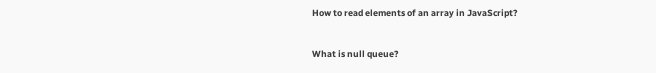How to read elements of an array in JavaScript?


What is null queue?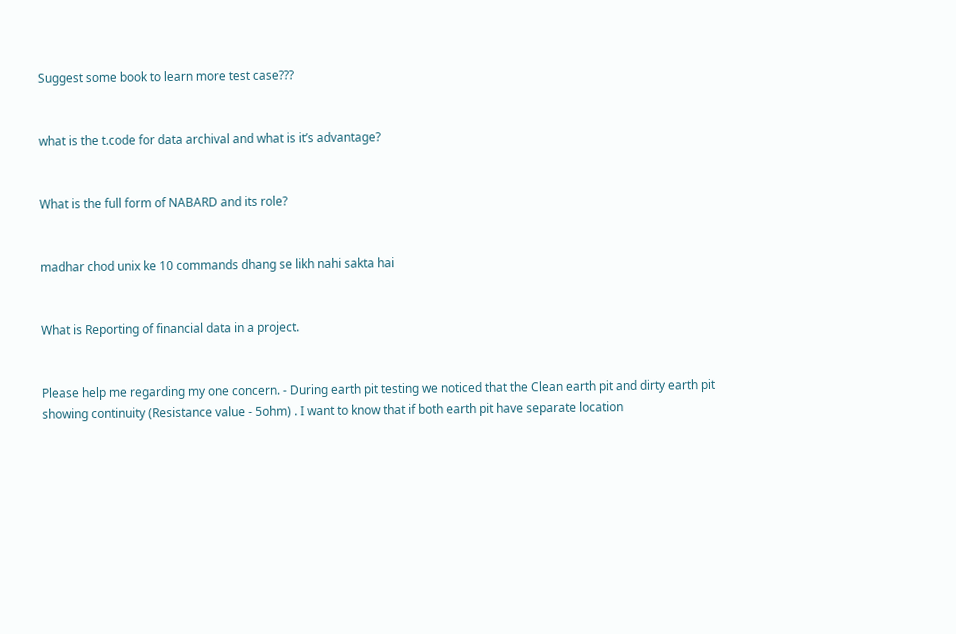Suggest some book to learn more test case???


what is the t.code for data archival and what is it’s advantage?


What is the full form of NABARD and its role?


madhar chod unix ke 10 commands dhang se likh nahi sakta hai


What is Reporting of financial data in a project.


Please help me regarding my one concern. - During earth pit testing we noticed that the Clean earth pit and dirty earth pit showing continuity (Resistance value - 5ohm) . I want to know that if both earth pit have separate location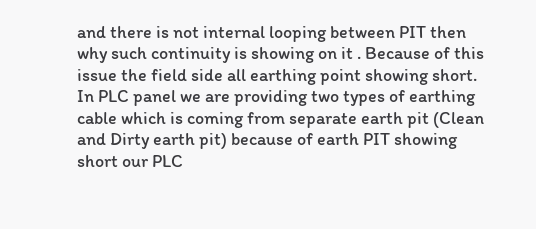and there is not internal looping between PIT then why such continuity is showing on it . Because of this issue the field side all earthing point showing short. In PLC panel we are providing two types of earthing cable which is coming from separate earth pit (Clean and Dirty earth pit) because of earth PIT showing short our PLC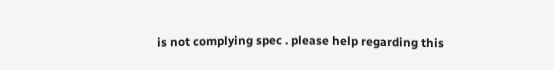is not complying spec . please help regarding this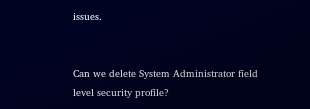issues.


Can we delete System Administrator field level security profile?